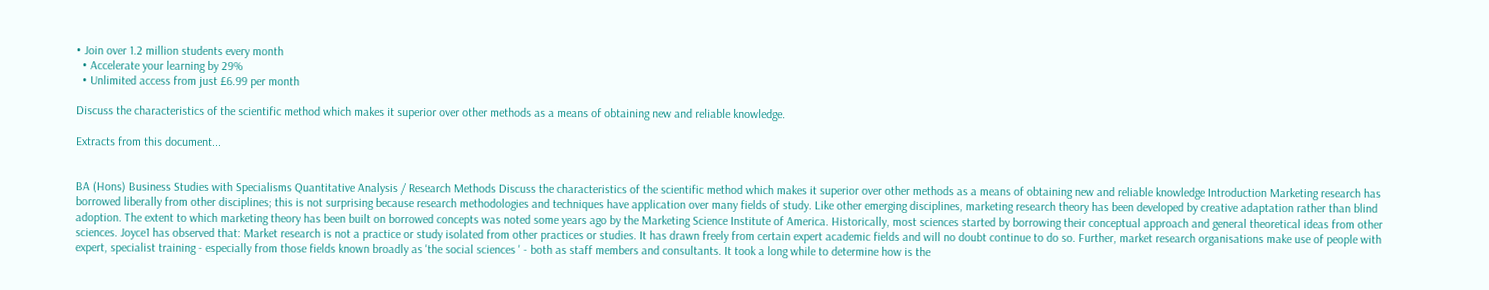• Join over 1.2 million students every month
  • Accelerate your learning by 29%
  • Unlimited access from just £6.99 per month

Discuss the characteristics of the scientific method which makes it superior over other methods as a means of obtaining new and reliable knowledge.

Extracts from this document...


BA (Hons) Business Studies with Specialisms Quantitative Analysis / Research Methods Discuss the characteristics of the scientific method which makes it superior over other methods as a means of obtaining new and reliable knowledge Introduction Marketing research has borrowed liberally from other disciplines; this is not surprising because research methodologies and techniques have application over many fields of study. Like other emerging disciplines, marketing research theory has been developed by creative adaptation rather than blind adoption. The extent to which marketing theory has been built on borrowed concepts was noted some years ago by the Marketing Science Institute of America. Historically, most sciences started by borrowing their conceptual approach and general theoretical ideas from other sciences. Joyce1 has observed that: Market research is not a practice or study isolated from other practices or studies. It has drawn freely from certain expert academic fields and will no doubt continue to do so. Further, market research organisations make use of people with expert, specialist training - especially from those fields known broadly as 'the social sciences ' - both as staff members and consultants. It took a long while to determine how is the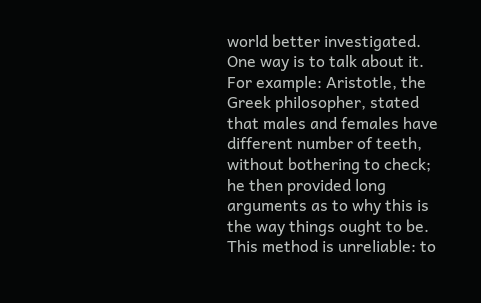world better investigated. One way is to talk about it. For example: Aristotle, the Greek philosopher, stated that males and females have different number of teeth, without bothering to check; he then provided long arguments as to why this is the way things ought to be. This method is unreliable: to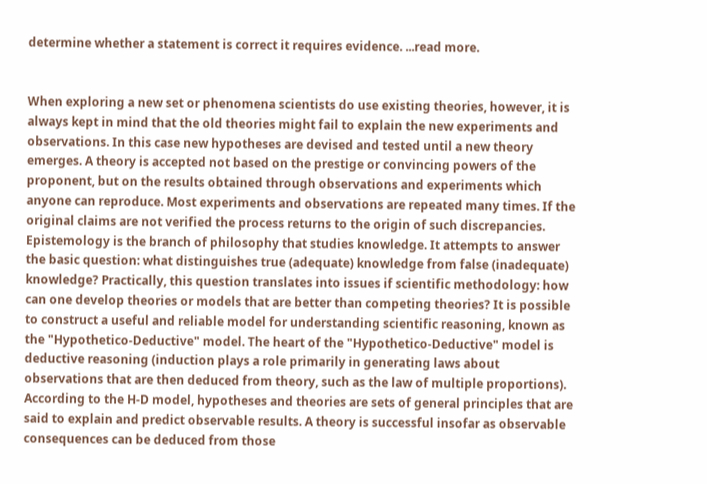determine whether a statement is correct it requires evidence. ...read more.


When exploring a new set or phenomena scientists do use existing theories, however, it is always kept in mind that the old theories might fail to explain the new experiments and observations. In this case new hypotheses are devised and tested until a new theory emerges. A theory is accepted not based on the prestige or convincing powers of the proponent, but on the results obtained through observations and experiments which anyone can reproduce. Most experiments and observations are repeated many times. If the original claims are not verified the process returns to the origin of such discrepancies. Epistemology is the branch of philosophy that studies knowledge. It attempts to answer the basic question: what distinguishes true (adequate) knowledge from false (inadequate) knowledge? Practically, this question translates into issues if scientific methodology: how can one develop theories or models that are better than competing theories? It is possible to construct a useful and reliable model for understanding scientific reasoning, known as the "Hypothetico-Deductive" model. The heart of the "Hypothetico-Deductive" model is deductive reasoning (induction plays a role primarily in generating laws about observations that are then deduced from theory, such as the law of multiple proportions). According to the H-D model, hypotheses and theories are sets of general principles that are said to explain and predict observable results. A theory is successful insofar as observable consequences can be deduced from those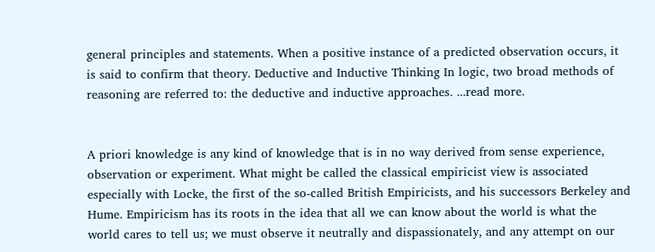general principles and statements. When a positive instance of a predicted observation occurs, it is said to confirm that theory. Deductive and Inductive Thinking In logic, two broad methods of reasoning are referred to: the deductive and inductive approaches. ...read more.


A priori knowledge is any kind of knowledge that is in no way derived from sense experience, observation or experiment. What might be called the classical empiricist view is associated especially with Locke, the first of the so-called British Empiricists, and his successors Berkeley and Hume. Empiricism has its roots in the idea that all we can know about the world is what the world cares to tell us; we must observe it neutrally and dispassionately, and any attempt on our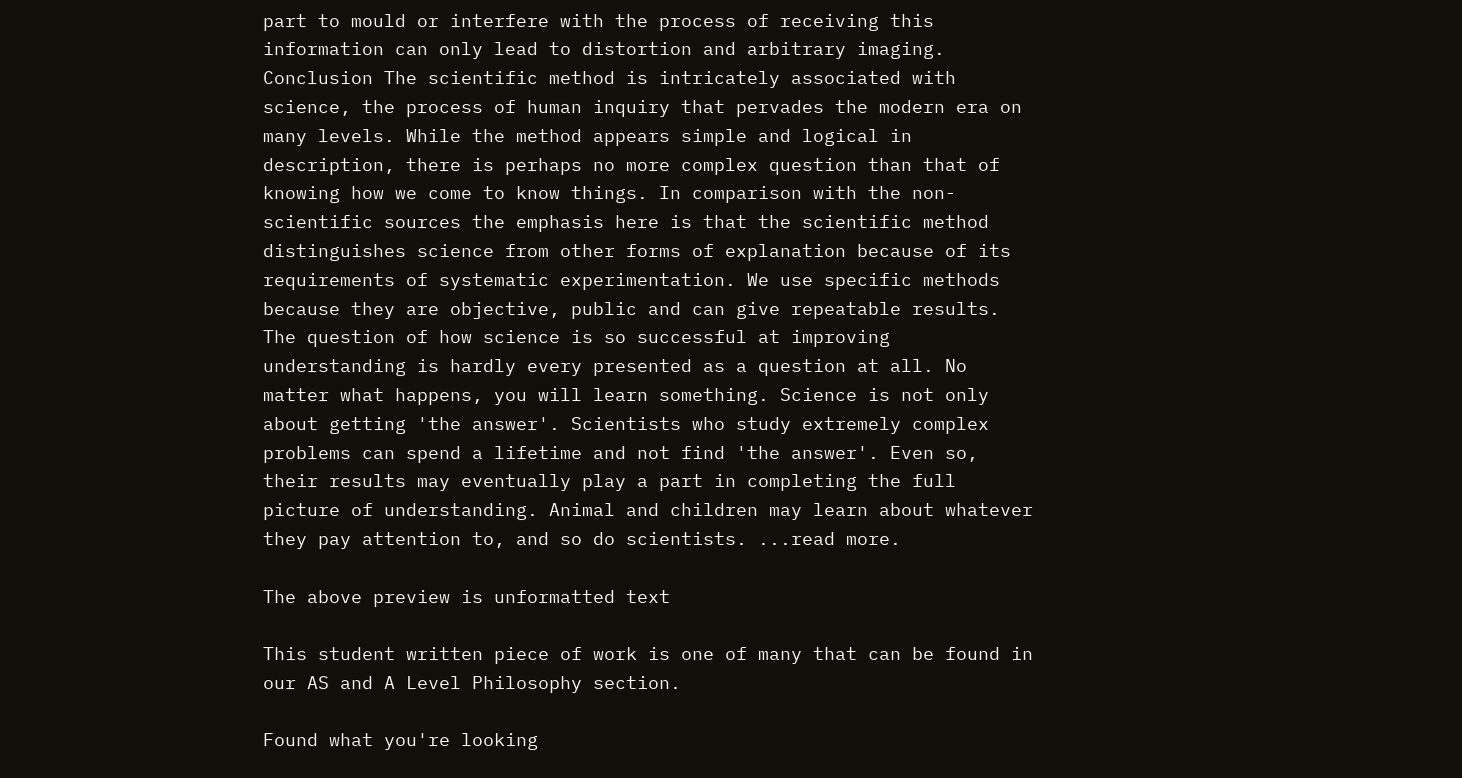part to mould or interfere with the process of receiving this information can only lead to distortion and arbitrary imaging. Conclusion The scientific method is intricately associated with science, the process of human inquiry that pervades the modern era on many levels. While the method appears simple and logical in description, there is perhaps no more complex question than that of knowing how we come to know things. In comparison with the non-scientific sources the emphasis here is that the scientific method distinguishes science from other forms of explanation because of its requirements of systematic experimentation. We use specific methods because they are objective, public and can give repeatable results. The question of how science is so successful at improving understanding is hardly every presented as a question at all. No matter what happens, you will learn something. Science is not only about getting 'the answer'. Scientists who study extremely complex problems can spend a lifetime and not find 'the answer'. Even so, their results may eventually play a part in completing the full picture of understanding. Animal and children may learn about whatever they pay attention to, and so do scientists. ...read more.

The above preview is unformatted text

This student written piece of work is one of many that can be found in our AS and A Level Philosophy section.

Found what you're looking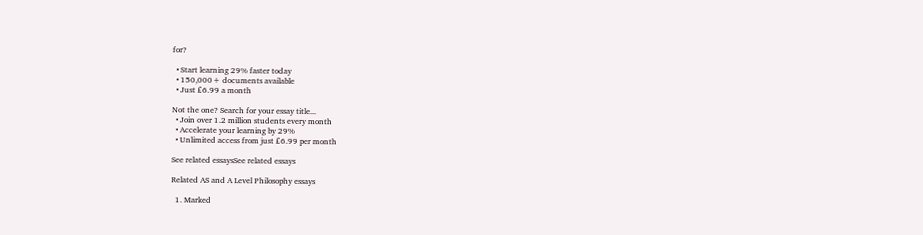for?

  • Start learning 29% faster today
  • 150,000+ documents available
  • Just £6.99 a month

Not the one? Search for your essay title...
  • Join over 1.2 million students every month
  • Accelerate your learning by 29%
  • Unlimited access from just £6.99 per month

See related essaysSee related essays

Related AS and A Level Philosophy essays

  1. Marked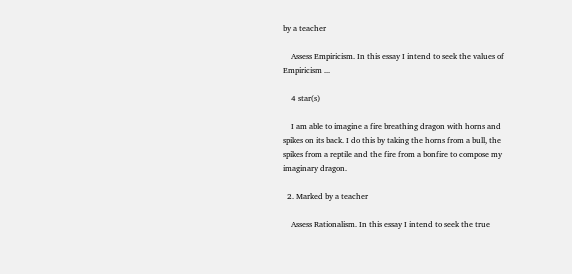by a teacher

    Assess Empiricism. In this essay I intend to seek the values of Empiricism ...

    4 star(s)

    I am able to imagine a fire breathing dragon with horns and spikes on its back. I do this by taking the horns from a bull, the spikes from a reptile and the fire from a bonfire to compose my imaginary dragon.

  2. Marked by a teacher

    Assess Rationalism. In this essay I intend to seek the true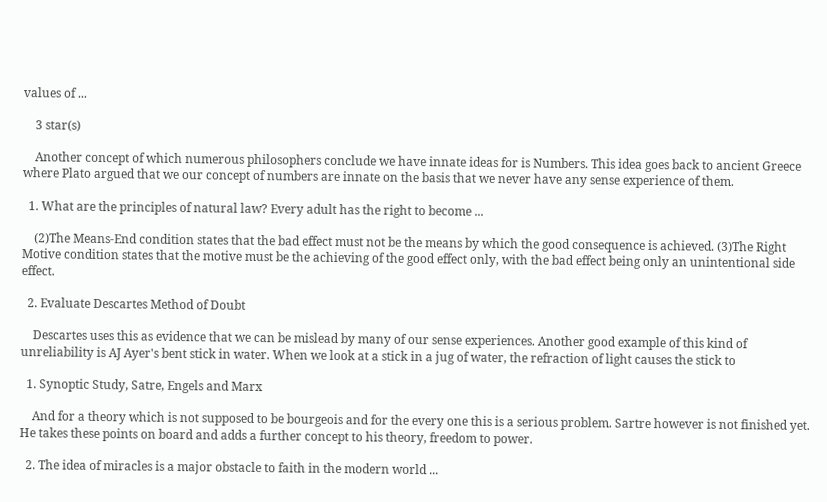values of ...

    3 star(s)

    Another concept of which numerous philosophers conclude we have innate ideas for is Numbers. This idea goes back to ancient Greece where Plato argued that we our concept of numbers are innate on the basis that we never have any sense experience of them.

  1. What are the principles of natural law? Every adult has the right to become ...

    (2)The Means-End condition states that the bad effect must not be the means by which the good consequence is achieved. (3)The Right Motive condition states that the motive must be the achieving of the good effect only, with the bad effect being only an unintentional side effect.

  2. Evaluate Descartes Method of Doubt

    Descartes uses this as evidence that we can be mislead by many of our sense experiences. Another good example of this kind of unreliability is AJ Ayer's bent stick in water. When we look at a stick in a jug of water, the refraction of light causes the stick to

  1. Synoptic Study, Satre, Engels and Marx

    And for a theory which is not supposed to be bourgeois and for the every one this is a serious problem. Sartre however is not finished yet. He takes these points on board and adds a further concept to his theory, freedom to power.

  2. The idea of miracles is a major obstacle to faith in the modern world ...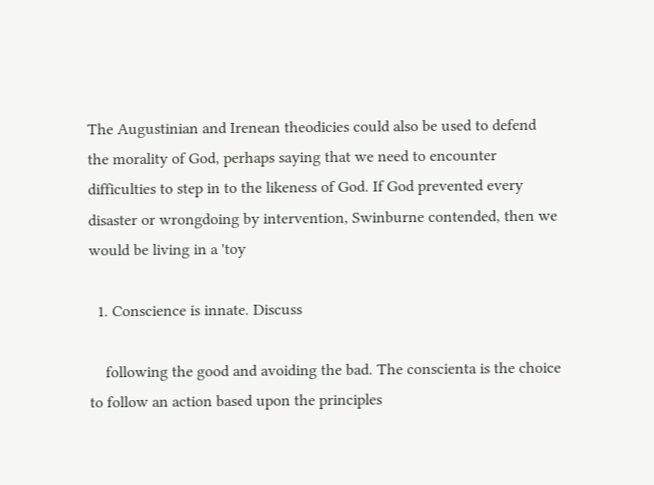The Augustinian and Irenean theodicies could also be used to defend the morality of God, perhaps saying that we need to encounter difficulties to step in to the likeness of God. If God prevented every disaster or wrongdoing by intervention, Swinburne contended, then we would be living in a 'toy

  1. Conscience is innate. Discuss

    following the good and avoiding the bad. The conscienta is the choice to follow an action based upon the principles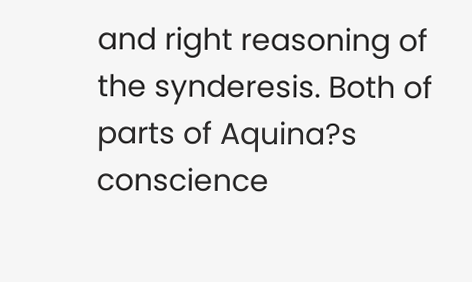and right reasoning of the synderesis. Both of parts of Aquina?s conscience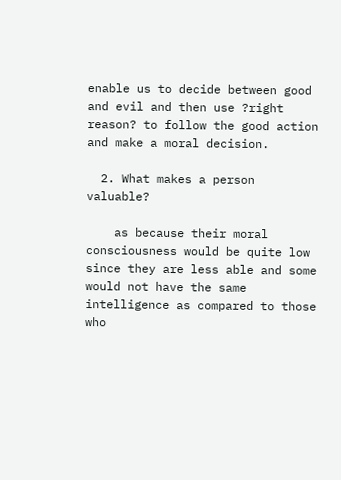enable us to decide between good and evil and then use ?right reason? to follow the good action and make a moral decision.

  2. What makes a person valuable?

    as because their moral consciousness would be quite low since they are less able and some would not have the same intelligence as compared to those who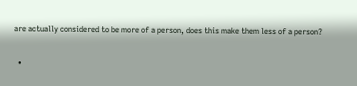are actually considered to be more of a person, does this make them less of a person?

  •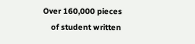Over 160,000 pieces
    of student written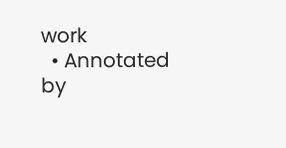work
  • Annotated by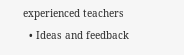experienced teachers
  • Ideas and feedback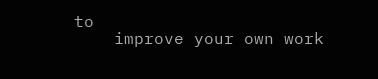to
    improve your own work